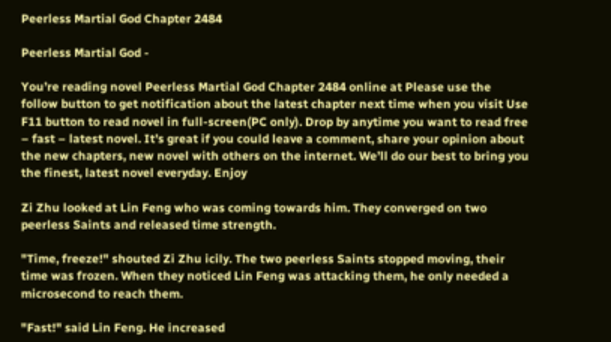Peerless Martial God Chapter 2484

Peerless Martial God -

You’re reading novel Peerless Martial God Chapter 2484 online at Please use the follow button to get notification about the latest chapter next time when you visit Use F11 button to read novel in full-screen(PC only). Drop by anytime you want to read free – fast – latest novel. It’s great if you could leave a comment, share your opinion about the new chapters, new novel with others on the internet. We’ll do our best to bring you the finest, latest novel everyday. Enjoy

Zi Zhu looked at Lin Feng who was coming towards him. They converged on two peerless Saints and released time strength.

"Time, freeze!" shouted Zi Zhu icily. The two peerless Saints stopped moving, their time was frozen. When they noticed Lin Feng was attacking them, he only needed a microsecond to reach them.

"Fast!" said Lin Feng. He increased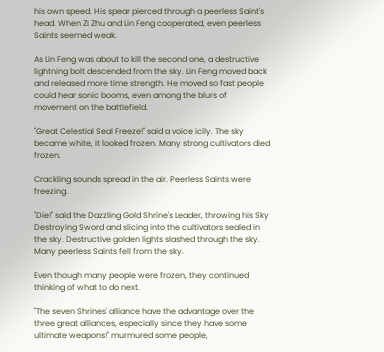his own speed. His spear pierced through a peerless Saint's head. When Zi Zhu and Lin Feng cooperated, even peerless Saints seemed weak.

As Lin Feng was about to kill the second one, a destructive lightning bolt descended from the sky. Lin Feng moved back and released more time strength. He moved so fast people could hear sonic booms, even among the blurs of movement on the battlefield.

"Great Celestial Seal Freeze!" said a voice icily. The sky became white, it looked frozen. Many strong cultivators died frozen.

Crackling sounds spread in the air. Peerless Saints were freezing.

"Die!" said the Dazzling Gold Shrine's Leader, throwing his Sky Destroying Sword and slicing into the cultivators sealed in the sky. Destructive golden lights slashed through the sky. Many peerless Saints fell from the sky.

Even though many people were frozen, they continued thinking of what to do next.

"The seven Shrines' alliance have the advantage over the three great alliances, especially since they have some ultimate weapons!" murmured some people,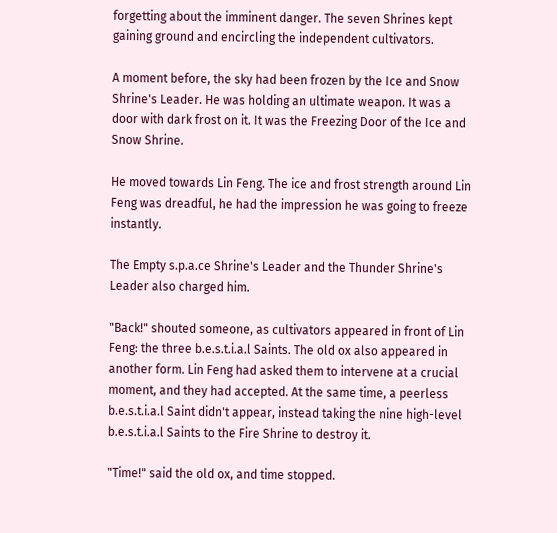forgetting about the imminent danger. The seven Shrines kept gaining ground and encircling the independent cultivators.

A moment before, the sky had been frozen by the Ice and Snow Shrine's Leader. He was holding an ultimate weapon. It was a door with dark frost on it. It was the Freezing Door of the Ice and Snow Shrine.

He moved towards Lin Feng. The ice and frost strength around Lin Feng was dreadful, he had the impression he was going to freeze instantly.

The Empty s.p.a.ce Shrine's Leader and the Thunder Shrine's Leader also charged him.

"Back!" shouted someone, as cultivators appeared in front of Lin Feng: the three b.e.s.t.i.a.l Saints. The old ox also appeared in another form. Lin Feng had asked them to intervene at a crucial moment, and they had accepted. At the same time, a peerless b.e.s.t.i.a.l Saint didn't appear, instead taking the nine high-level b.e.s.t.i.a.l Saints to the Fire Shrine to destroy it.

"Time!" said the old ox, and time stopped.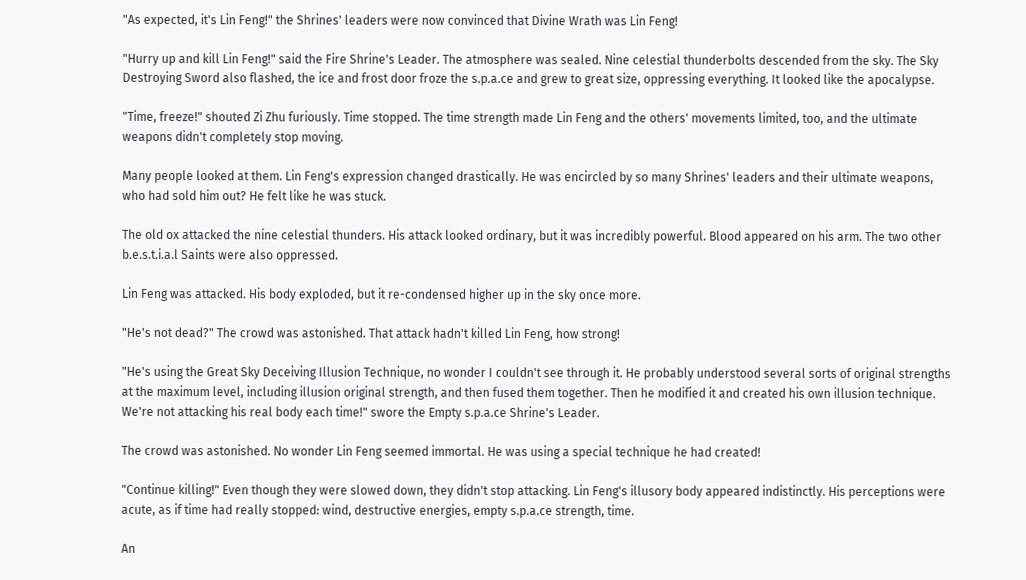"As expected, it's Lin Feng!" the Shrines' leaders were now convinced that Divine Wrath was Lin Feng!

"Hurry up and kill Lin Feng!" said the Fire Shrine's Leader. The atmosphere was sealed. Nine celestial thunderbolts descended from the sky. The Sky Destroying Sword also flashed, the ice and frost door froze the s.p.a.ce and grew to great size, oppressing everything. It looked like the apocalypse.

"Time, freeze!" shouted Zi Zhu furiously. Time stopped. The time strength made Lin Feng and the others' movements limited, too, and the ultimate weapons didn't completely stop moving.

Many people looked at them. Lin Feng's expression changed drastically. He was encircled by so many Shrines' leaders and their ultimate weapons, who had sold him out? He felt like he was stuck.

The old ox attacked the nine celestial thunders. His attack looked ordinary, but it was incredibly powerful. Blood appeared on his arm. The two other b.e.s.t.i.a.l Saints were also oppressed.

Lin Feng was attacked. His body exploded, but it re-condensed higher up in the sky once more.

"He's not dead?" The crowd was astonished. That attack hadn't killed Lin Feng, how strong!

"He's using the Great Sky Deceiving Illusion Technique, no wonder I couldn't see through it. He probably understood several sorts of original strengths at the maximum level, including illusion original strength, and then fused them together. Then he modified it and created his own illusion technique. We're not attacking his real body each time!" swore the Empty s.p.a.ce Shrine's Leader.

The crowd was astonished. No wonder Lin Feng seemed immortal. He was using a special technique he had created!

"Continue killing!" Even though they were slowed down, they didn't stop attacking. Lin Feng's illusory body appeared indistinctly. His perceptions were acute, as if time had really stopped: wind, destructive energies, empty s.p.a.ce strength, time.

An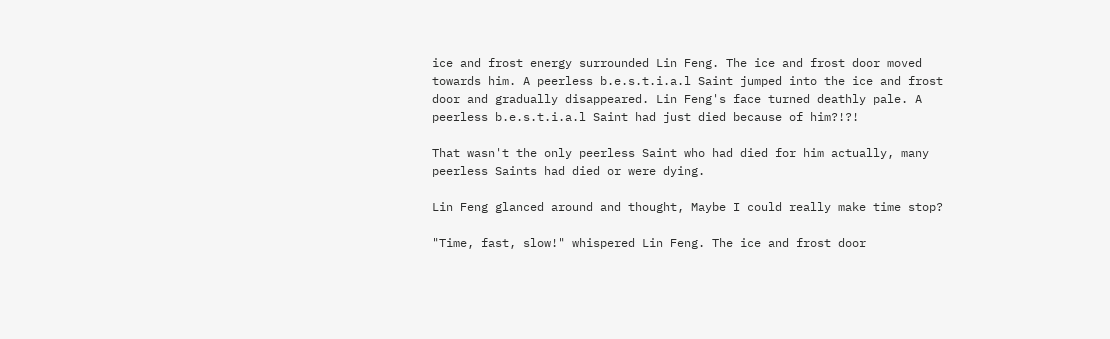ice and frost energy surrounded Lin Feng. The ice and frost door moved towards him. A peerless b.e.s.t.i.a.l Saint jumped into the ice and frost door and gradually disappeared. Lin Feng's face turned deathly pale. A peerless b.e.s.t.i.a.l Saint had just died because of him?!?!

That wasn't the only peerless Saint who had died for him actually, many peerless Saints had died or were dying.

Lin Feng glanced around and thought, Maybe I could really make time stop?

"Time, fast, slow!" whispered Lin Feng. The ice and frost door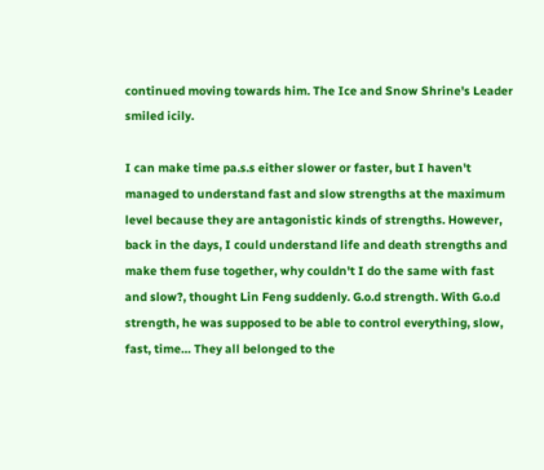continued moving towards him. The Ice and Snow Shrine's Leader smiled icily.

I can make time pa.s.s either slower or faster, but I haven't managed to understand fast and slow strengths at the maximum level because they are antagonistic kinds of strengths. However, back in the days, I could understand life and death strengths and make them fuse together, why couldn't I do the same with fast and slow?, thought Lin Feng suddenly. G.o.d strength. With G.o.d strength, he was supposed to be able to control everything, slow, fast, time… They all belonged to the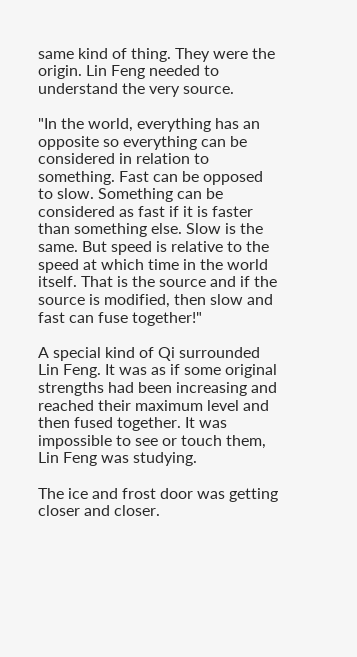same kind of thing. They were the origin. Lin Feng needed to understand the very source.

"In the world, everything has an opposite so everything can be considered in relation to something. Fast can be opposed to slow. Something can be considered as fast if it is faster than something else. Slow is the same. But speed is relative to the speed at which time in the world itself. That is the source and if the source is modified, then slow and fast can fuse together!"

A special kind of Qi surrounded Lin Feng. It was as if some original strengths had been increasing and reached their maximum level and then fused together. It was impossible to see or touch them, Lin Feng was studying.

The ice and frost door was getting closer and closer.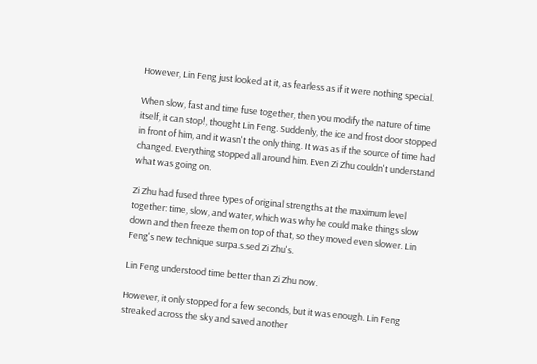However, Lin Feng just looked at it, as fearless as if it were nothing special.

When slow, fast and time fuse together, then you modify the nature of time itself, it can stop!, thought Lin Feng. Suddenly, the ice and frost door stopped in front of him, and it wasn't the only thing. It was as if the source of time had changed. Everything stopped all around him. Even Zi Zhu couldn't understand what was going on.

Zi Zhu had fused three types of original strengths at the maximum level together: time, slow, and water, which was why he could make things slow down and then freeze them on top of that, so they moved even slower. Lin Feng's new technique surpa.s.sed Zi Zhu's.

Lin Feng understood time better than Zi Zhu now.

However, it only stopped for a few seconds, but it was enough. Lin Feng streaked across the sky and saved another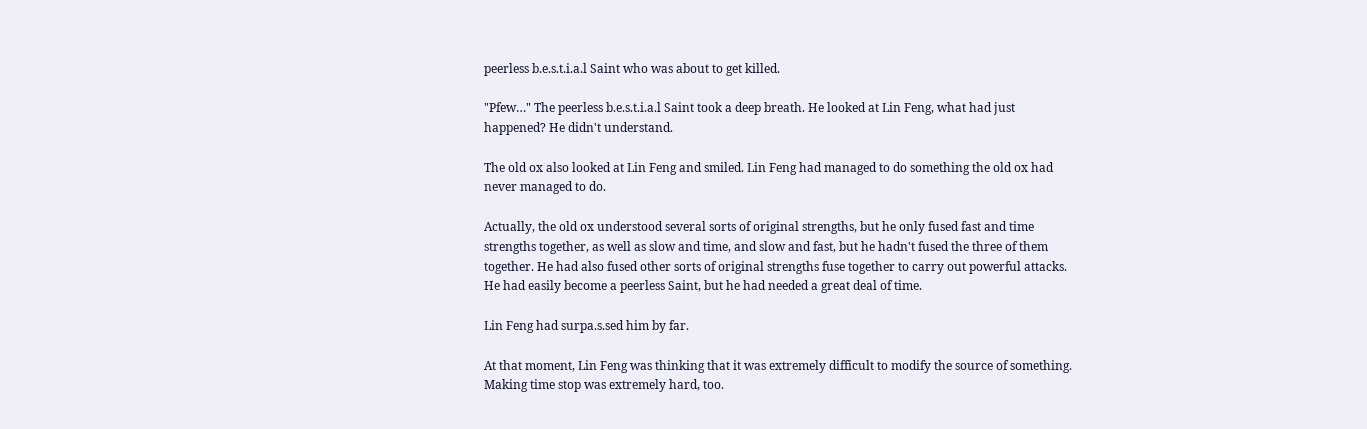peerless b.e.s.t.i.a.l Saint who was about to get killed.

"Pfew…" The peerless b.e.s.t.i.a.l Saint took a deep breath. He looked at Lin Feng, what had just happened? He didn't understand.

The old ox also looked at Lin Feng and smiled. Lin Feng had managed to do something the old ox had never managed to do.

Actually, the old ox understood several sorts of original strengths, but he only fused fast and time strengths together, as well as slow and time, and slow and fast, but he hadn't fused the three of them together. He had also fused other sorts of original strengths fuse together to carry out powerful attacks. He had easily become a peerless Saint, but he had needed a great deal of time.

Lin Feng had surpa.s.sed him by far.

At that moment, Lin Feng was thinking that it was extremely difficult to modify the source of something. Making time stop was extremely hard, too.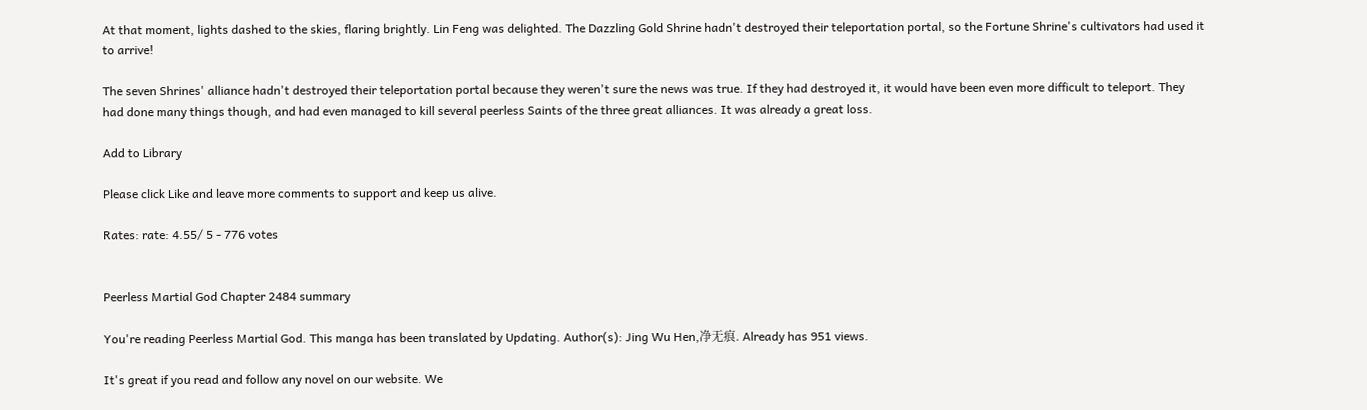At that moment, lights dashed to the skies, flaring brightly. Lin Feng was delighted. The Dazzling Gold Shrine hadn't destroyed their teleportation portal, so the Fortune Shrine's cultivators had used it to arrive!

The seven Shrines' alliance hadn't destroyed their teleportation portal because they weren't sure the news was true. If they had destroyed it, it would have been even more difficult to teleport. They had done many things though, and had even managed to kill several peerless Saints of the three great alliances. It was already a great loss.

Add to Library

Please click Like and leave more comments to support and keep us alive.

Rates: rate: 4.55/ 5 - 776 votes


Peerless Martial God Chapter 2484 summary

You're reading Peerless Martial God. This manga has been translated by Updating. Author(s): Jing Wu Hen,净无痕. Already has 951 views.

It's great if you read and follow any novel on our website. We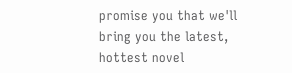promise you that we'll bring you the latest, hottest novel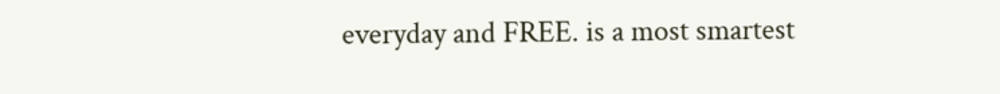everyday and FREE. is a most smartest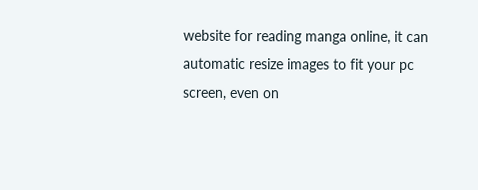website for reading manga online, it can automatic resize images to fit your pc screen, even on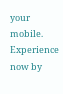your mobile. Experience now by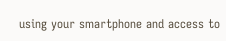using your smartphone and access to